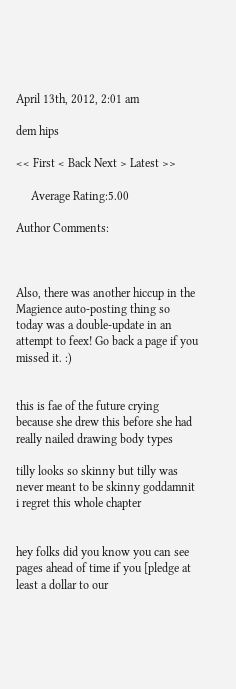April 13th, 2012, 2:01 am

dem hips

<< First < Back Next > Latest >>

     Average Rating:5.00

Author Comments:



Also, there was another hiccup in the Magience auto-posting thing so today was a double-update in an attempt to feex! Go back a page if you missed it. :)


this is fae of the future crying because she drew this before she had really nailed drawing body types

tilly looks so skinny but tilly was never meant to be skinny goddamnit i regret this whole chapter


hey folks did you know you can see pages ahead of time if you [pledge at least a dollar to our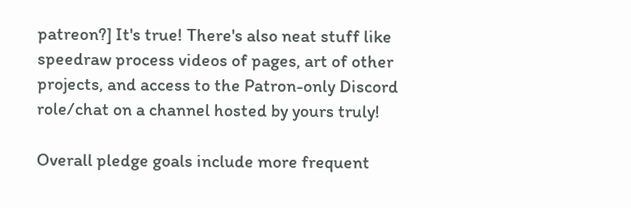patreon?] It's true! There's also neat stuff like speedraw process videos of pages, art of other projects, and access to the Patron-only Discord role/chat on a channel hosted by yours truly!

Overall pledge goals include more frequent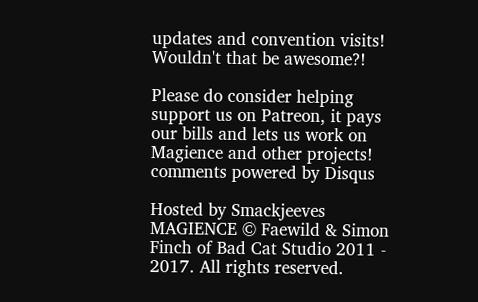updates and convention visits! Wouldn't that be awesome?!

Please do consider helping support us on Patreon, it pays our bills and lets us work on Magience and other projects!
comments powered by Disqus

Hosted by Smackjeeves MAGIENCE © Faewild & Simon Finch of Bad Cat Studio 2011 - 2017. All rights reserved.